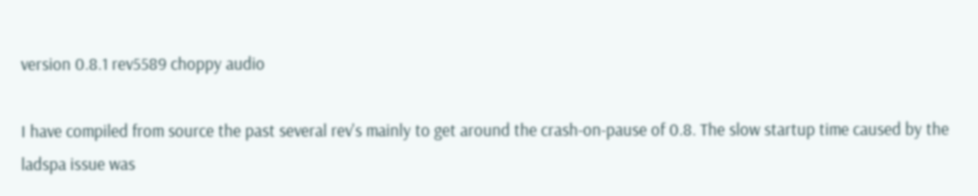version 0.8.1 rev5589 choppy audio

I have compiled from source the past several rev's mainly to get around the crash-on-pause of 0.8. The slow startup time caused by the ladspa issue was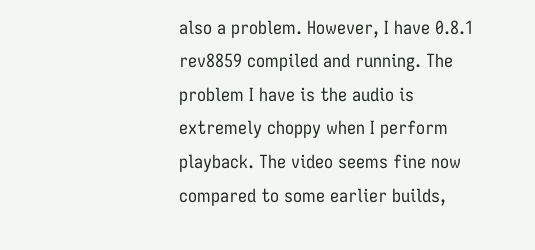also a problem. However, I have 0.8.1 rev8859 compiled and running. The problem I have is the audio is extremely choppy when I perform playback. The video seems fine now compared to some earlier builds,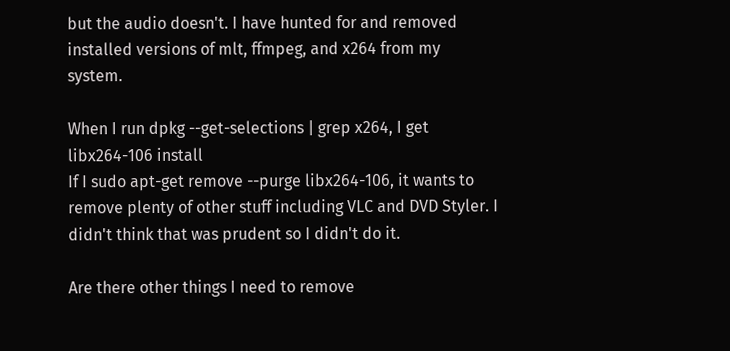but the audio doesn't. I have hunted for and removed installed versions of mlt, ffmpeg, and x264 from my system.

When I run dpkg --get-selections | grep x264, I get
libx264-106 install
If I sudo apt-get remove --purge libx264-106, it wants to remove plenty of other stuff including VLC and DVD Styler. I didn't think that was prudent so I didn't do it.

Are there other things I need to remove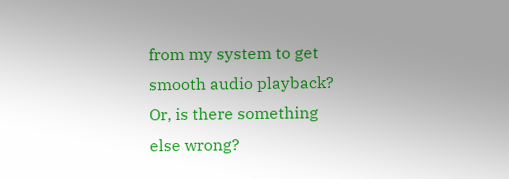from my system to get smooth audio playback? Or, is there something else wrong?